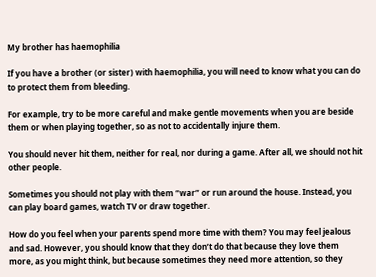My brother has haemophilia

If you have a brother (or sister) with haemophilia, you will need to know what you can do to protect them from bleeding.

For example, try to be more careful and make gentle movements when you are beside them or when playing together, so as not to accidentally injure them.

You should never hit them, neither for real, nor during a game. After all, we should not hit other people.

Sometimes you should not play with them “war” or run around the house. Instead, you can play board games, watch TV or draw together.

How do you feel when your parents spend more time with them? You may feel jealous and sad. However, you should know that they don’t do that because they love them more, as you might think, but because sometimes they need more attention, so they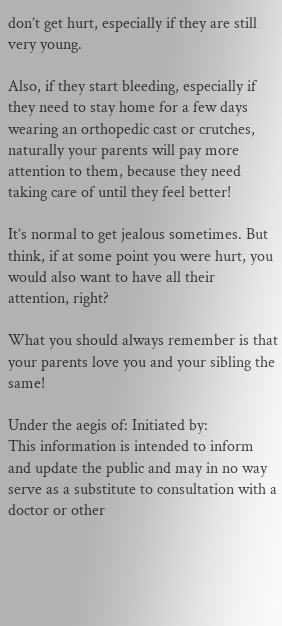don’t get hurt, especially if they are still very young.

Also, if they start bleeding, especially if they need to stay home for a few days wearing an orthopedic cast or crutches, naturally your parents will pay more attention to them, because they need taking care of until they feel better!

It’s normal to get jealous sometimes. But think, if at some point you were hurt, you would also want to have all their attention, right?

What you should always remember is that your parents love you and your sibling the same!

Under the aegis of: Initiated by:
This information is intended to inform and update the public and may in no way serve as a substitute to consultation with a doctor or other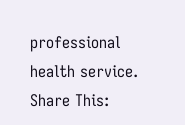professional health service.
Share This: